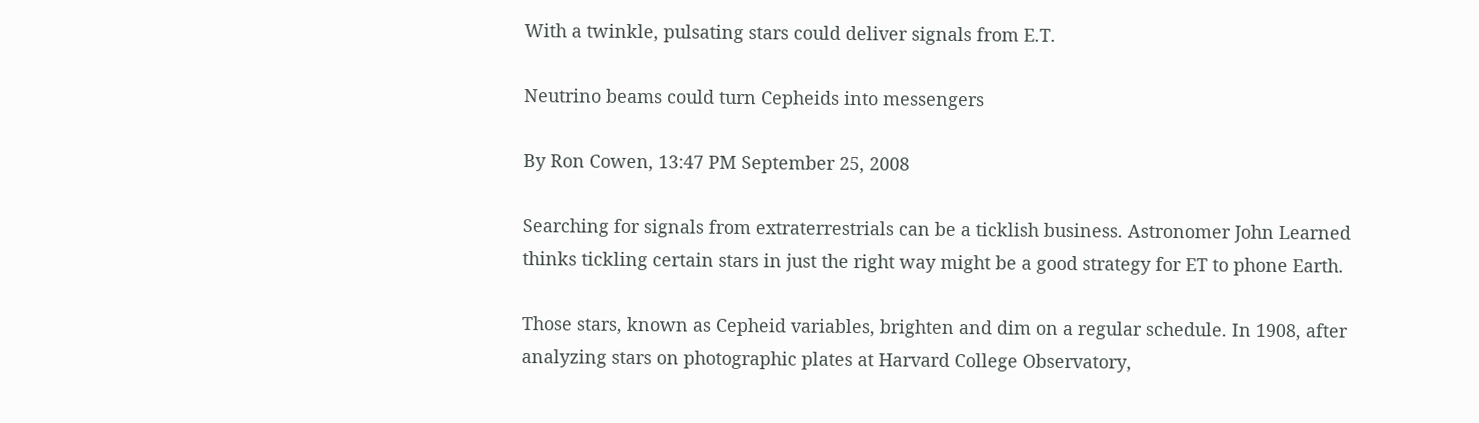With a twinkle, pulsating stars could deliver signals from E.T.

Neutrino beams could turn Cepheids into messengers

By Ron Cowen, 13:47 PM September 25, 2008

Searching for signals from extraterrestrials can be a ticklish business. Astronomer John Learned thinks tickling certain stars in just the right way might be a good strategy for ET to phone Earth.

Those stars, known as Cepheid variables, brighten and dim on a regular schedule. In 1908, after analyzing stars on photographic plates at Harvard College Observatory,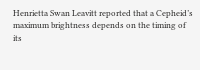Henrietta Swan Leavitt reported that a Cepheid’s maximum brightness depends on the timing of its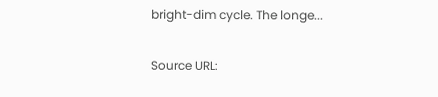bright-dim cycle. The longe...

Source URL: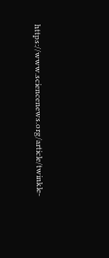https://www.sciencenews.org/article/twinkle-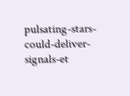pulsating-stars-could-deliver-signals-et